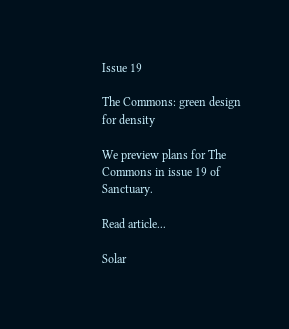Issue 19

The Commons: green design for density

We preview plans for The Commons in issue 19 of Sanctuary.

Read article...

Solar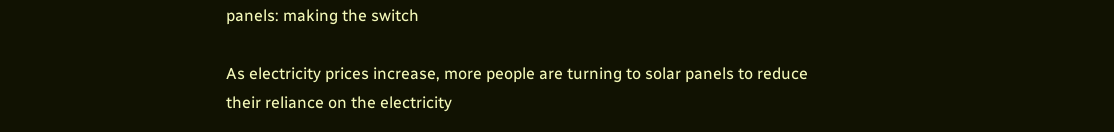panels: making the switch

As electricity prices increase, more people are turning to solar panels to reduce their reliance on the electricity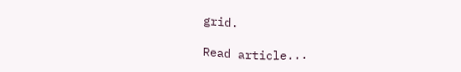grid.

Read article...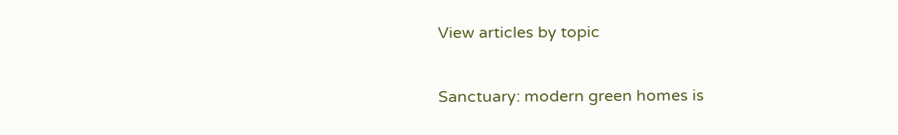View articles by topic

Sanctuary: modern green homes is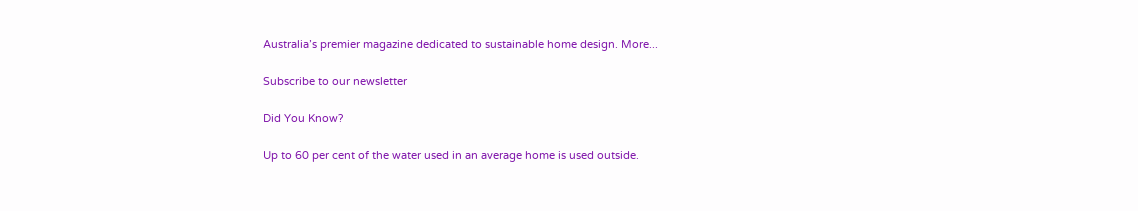Australia’s premier magazine dedicated to sustainable home design. More...

Subscribe to our newsletter

Did You Know?

Up to 60 per cent of the water used in an average home is used outside.